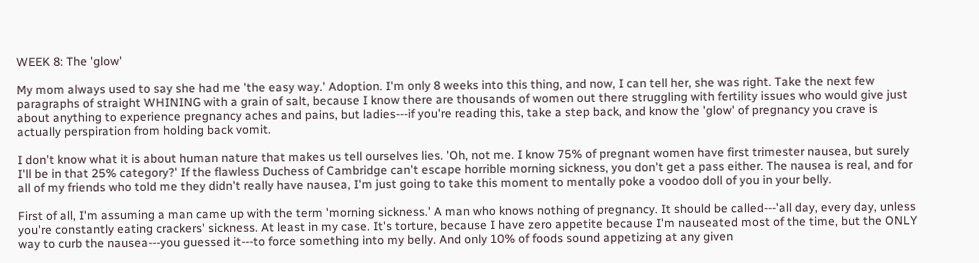WEEK 8: The 'glow'

My mom always used to say she had me 'the easy way.' Adoption. I'm only 8 weeks into this thing, and now, I can tell her, she was right. Take the next few paragraphs of straight WHINING with a grain of salt, because I know there are thousands of women out there struggling with fertility issues who would give just about anything to experience pregnancy aches and pains, but ladies---if you're reading this, take a step back, and know the 'glow' of pregnancy you crave is actually perspiration from holding back vomit.

I don't know what it is about human nature that makes us tell ourselves lies. 'Oh, not me. I know 75% of pregnant women have first trimester nausea, but surely I'll be in that 25% category?' If the flawless Duchess of Cambridge can't escape horrible morning sickness, you don't get a pass either. The nausea is real, and for all of my friends who told me they didn't really have nausea, I'm just going to take this moment to mentally poke a voodoo doll of you in your belly.

First of all, I'm assuming a man came up with the term 'morning sickness.' A man who knows nothing of pregnancy. It should be called---'all day, every day, unless you're constantly eating crackers' sickness. At least in my case. It's torture, because I have zero appetite because I'm nauseated most of the time, but the ONLY way to curb the nausea---you guessed it---to force something into my belly. And only 10% of foods sound appetizing at any given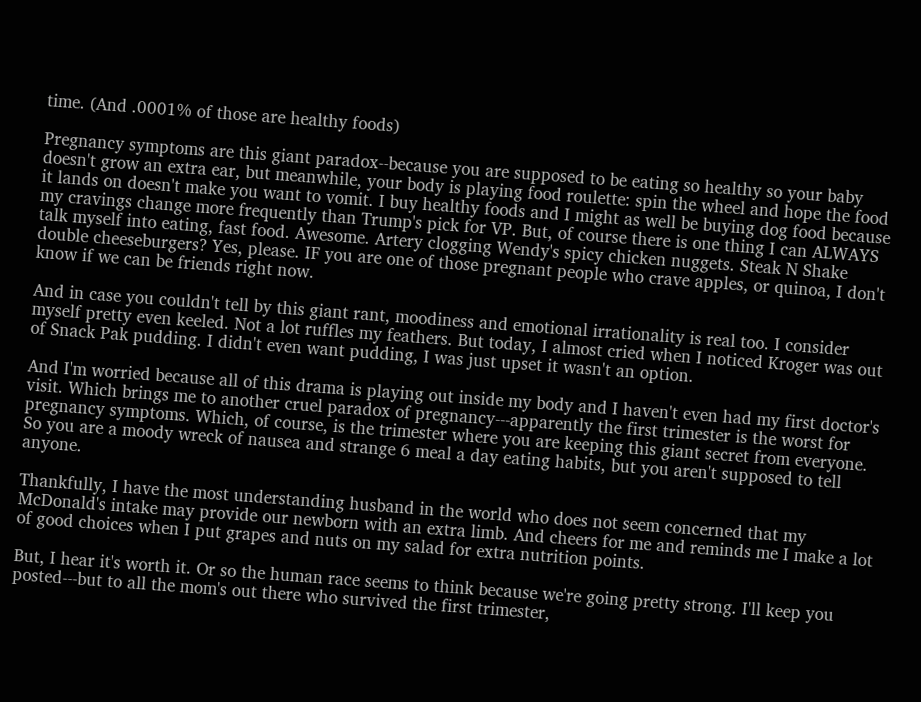time. (And .0001% of those are healthy foods)

Pregnancy symptoms are this giant paradox--because you are supposed to be eating so healthy so your baby doesn't grow an extra ear, but meanwhile, your body is playing food roulette: spin the wheel and hope the food it lands on doesn't make you want to vomit. I buy healthy foods and I might as well be buying dog food because my cravings change more frequently than Trump's pick for VP. But, of course there is one thing I can ALWAYS talk myself into eating, fast food. Awesome. Artery clogging Wendy's spicy chicken nuggets. Steak N Shake double cheeseburgers? Yes, please. IF you are one of those pregnant people who crave apples, or quinoa, I don't know if we can be friends right now.

And in case you couldn't tell by this giant rant, moodiness and emotional irrationality is real too. I consider myself pretty even keeled. Not a lot ruffles my feathers. But today, I almost cried when I noticed Kroger was out of Snack Pak pudding. I didn't even want pudding, I was just upset it wasn't an option.

And I'm worried because all of this drama is playing out inside my body and I haven't even had my first doctor's visit. Which brings me to another cruel paradox of pregnancy---apparently the first trimester is the worst for pregnancy symptoms. Which, of course, is the trimester where you are keeping this giant secret from everyone. So you are a moody wreck of nausea and strange 6 meal a day eating habits, but you aren't supposed to tell anyone.

Thankfully, I have the most understanding husband in the world who does not seem concerned that my McDonald's intake may provide our newborn with an extra limb. And cheers for me and reminds me I make a lot of good choices when I put grapes and nuts on my salad for extra nutrition points.

But, I hear it's worth it. Or so the human race seems to think because we're going pretty strong. I'll keep you posted---but to all the mom's out there who survived the first trimester,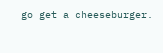go get a cheeseburger.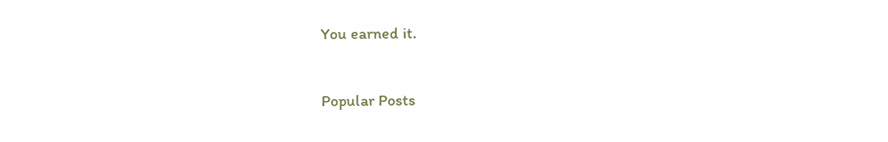You earned it.


Popular Posts